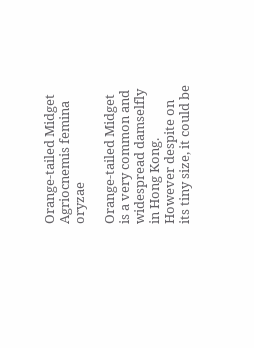Orange-tailed Midget
Agriocnemis femina oryzae

Orange-tailed Midget is a very common and widespread damselfly in Hong Kong. However despite on its tiny size, it could be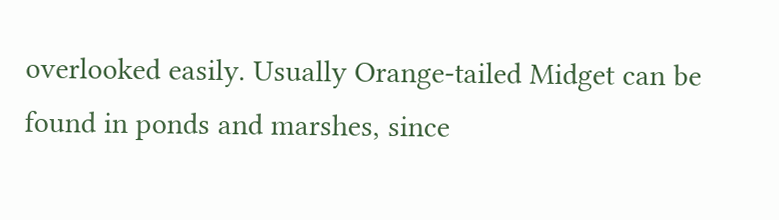overlooked easily. Usually Orange-tailed Midget can be found in ponds and marshes, since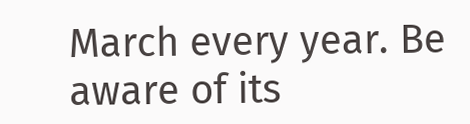March every year. Be aware of its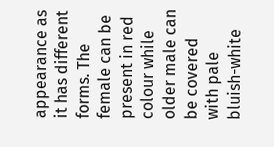appearance as it has different forms. The female can be present in red colour while older male can be covered with pale bluish-white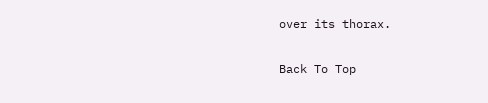over its thorax.

Back To Top